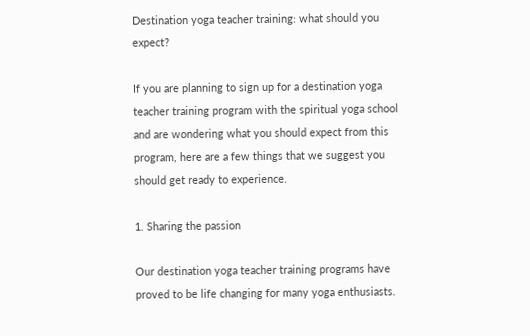Destination yoga teacher training: what should you expect?

If you are planning to sign up for a destination yoga teacher training program with the spiritual yoga school and are wondering what you should expect from this program, here are a few things that we suggest you should get ready to experience.

1. Sharing the passion

Our destination yoga teacher training programs have proved to be life changing for many yoga enthusiasts.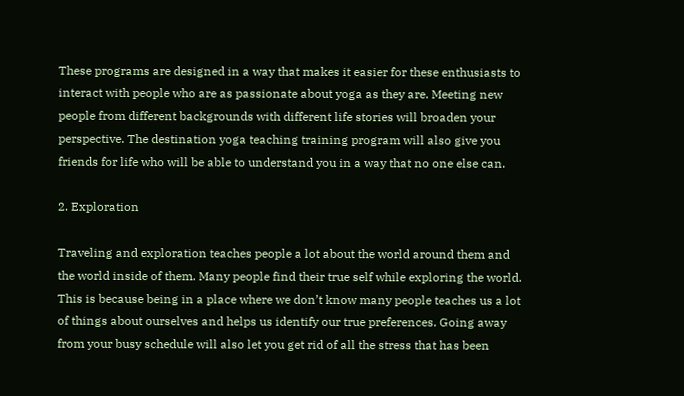These programs are designed in a way that makes it easier for these enthusiasts to interact with people who are as passionate about yoga as they are. Meeting new people from different backgrounds with different life stories will broaden your perspective. The destination yoga teaching training program will also give you friends for life who will be able to understand you in a way that no one else can.

2. Exploration

Traveling and exploration teaches people a lot about the world around them and the world inside of them. Many people find their true self while exploring the world. This is because being in a place where we don’t know many people teaches us a lot of things about ourselves and helps us identify our true preferences. Going away from your busy schedule will also let you get rid of all the stress that has been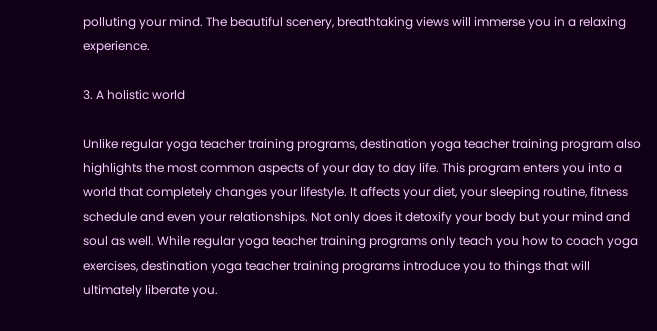polluting your mind. The beautiful scenery, breathtaking views will immerse you in a relaxing experience.

3. A holistic world

Unlike regular yoga teacher training programs, destination yoga teacher training program also highlights the most common aspects of your day to day life. This program enters you into a world that completely changes your lifestyle. It affects your diet, your sleeping routine, fitness schedule and even your relationships. Not only does it detoxify your body but your mind and soul as well. While regular yoga teacher training programs only teach you how to coach yoga exercises, destination yoga teacher training programs introduce you to things that will ultimately liberate you.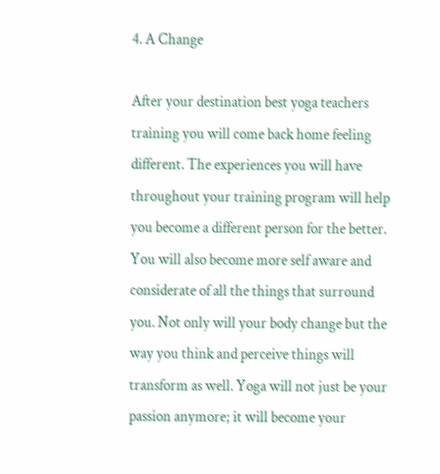4. A Change

After your destination best yoga teachers training you will come back home feeling different. The experiences you will have throughout your training program will help you become a different person for the better. You will also become more self aware and considerate of all the things that surround you. Not only will your body change but the way you think and perceive things will transform as well. Yoga will not just be your passion anymore; it will become your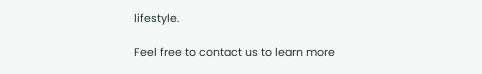lifestyle.

Feel free to contact us to learn more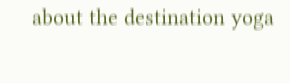about the destination yoga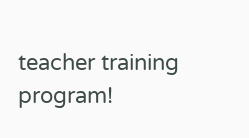teacher training program!